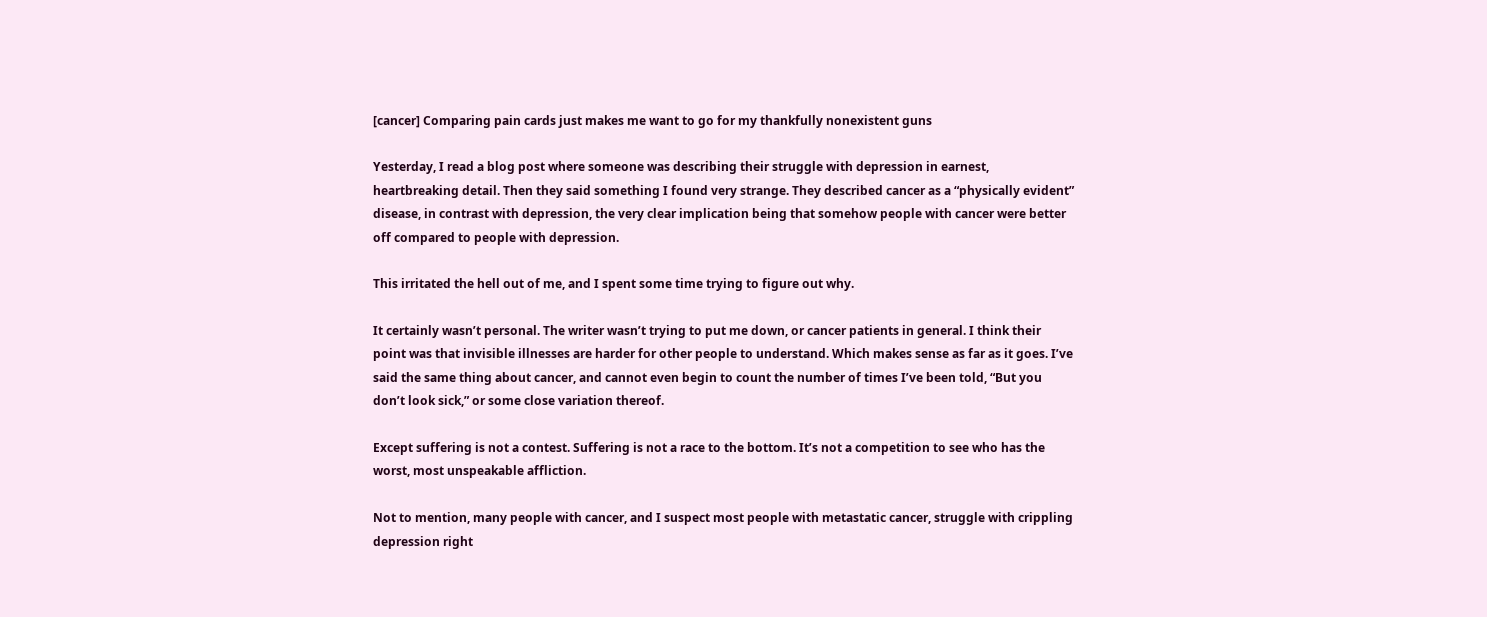[cancer] Comparing pain cards just makes me want to go for my thankfully nonexistent guns

Yesterday, I read a blog post where someone was describing their struggle with depression in earnest, heartbreaking detail. Then they said something I found very strange. They described cancer as a “physically evident” disease, in contrast with depression, the very clear implication being that somehow people with cancer were better off compared to people with depression.

This irritated the hell out of me, and I spent some time trying to figure out why.

It certainly wasn’t personal. The writer wasn’t trying to put me down, or cancer patients in general. I think their point was that invisible illnesses are harder for other people to understand. Which makes sense as far as it goes. I’ve said the same thing about cancer, and cannot even begin to count the number of times I’ve been told, “But you don’t look sick,” or some close variation thereof.

Except suffering is not a contest. Suffering is not a race to the bottom. It’s not a competition to see who has the worst, most unspeakable affliction.

Not to mention, many people with cancer, and I suspect most people with metastatic cancer, struggle with crippling depression right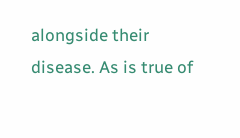alongside their disease. As is true of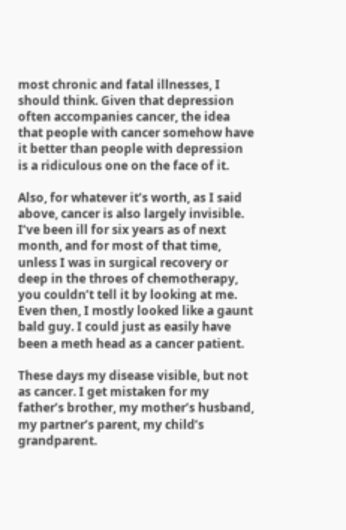most chronic and fatal illnesses, I should think. Given that depression often accompanies cancer, the idea that people with cancer somehow have it better than people with depression is a ridiculous one on the face of it.

Also, for whatever it’s worth, as I said above, cancer is also largely invisible. I’ve been ill for six years as of next month, and for most of that time, unless I was in surgical recovery or deep in the throes of chemotherapy, you couldn’t tell it by looking at me. Even then, I mostly looked like a gaunt bald guy. I could just as easily have been a meth head as a cancer patient.

These days my disease visible, but not as cancer. I get mistaken for my father’s brother, my mother’s husband, my partner’s parent, my child’s grandparent.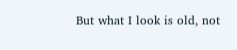But what I look is old, not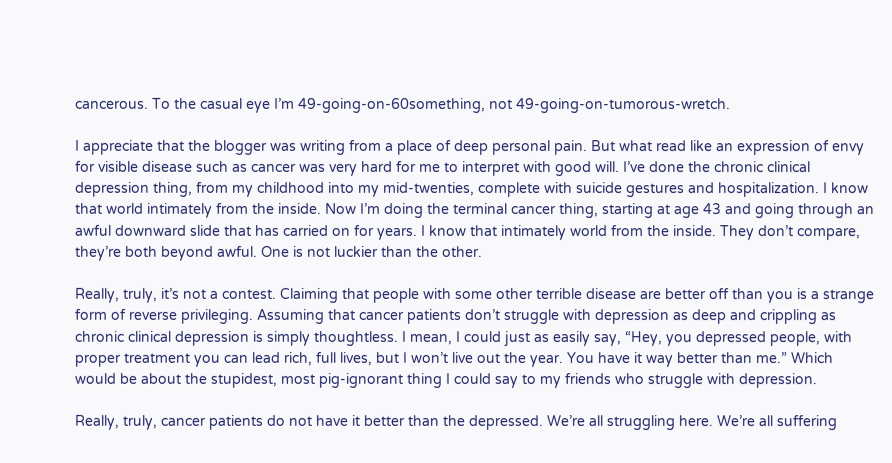cancerous. To the casual eye I’m 49-going-on-60something, not 49-going-on-tumorous-wretch.

I appreciate that the blogger was writing from a place of deep personal pain. But what read like an expression of envy for visible disease such as cancer was very hard for me to interpret with good will. I’ve done the chronic clinical depression thing, from my childhood into my mid-twenties, complete with suicide gestures and hospitalization. I know that world intimately from the inside. Now I’m doing the terminal cancer thing, starting at age 43 and going through an awful downward slide that has carried on for years. I know that intimately world from the inside. They don’t compare, they’re both beyond awful. One is not luckier than the other.

Really, truly, it’s not a contest. Claiming that people with some other terrible disease are better off than you is a strange form of reverse privileging. Assuming that cancer patients don’t struggle with depression as deep and crippling as chronic clinical depression is simply thoughtless. I mean, I could just as easily say, “Hey, you depressed people, with proper treatment you can lead rich, full lives, but I won’t live out the year. You have it way better than me.” Which would be about the stupidest, most pig-ignorant thing I could say to my friends who struggle with depression.

Really, truly, cancer patients do not have it better than the depressed. We’re all struggling here. We’re all suffering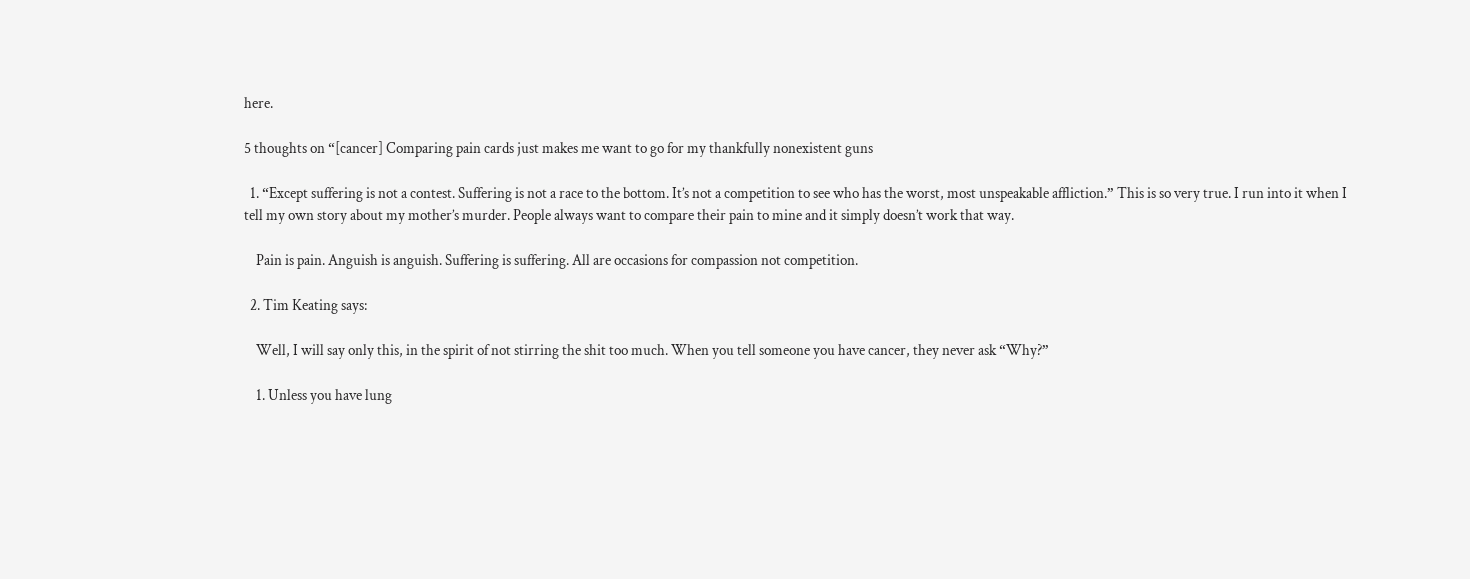here.

5 thoughts on “[cancer] Comparing pain cards just makes me want to go for my thankfully nonexistent guns

  1. “Except suffering is not a contest. Suffering is not a race to the bottom. It’s not a competition to see who has the worst, most unspeakable affliction.” This is so very true. I run into it when I tell my own story about my mother’s murder. People always want to compare their pain to mine and it simply doesn’t work that way.

    Pain is pain. Anguish is anguish. Suffering is suffering. All are occasions for compassion not competition.

  2. Tim Keating says:

    Well, I will say only this, in the spirit of not stirring the shit too much. When you tell someone you have cancer, they never ask “Why?”

    1. Unless you have lung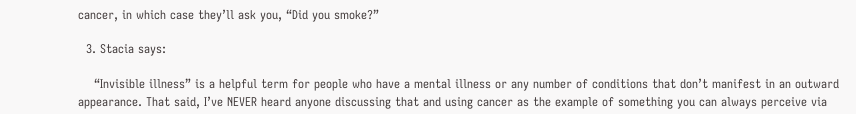cancer, in which case they’ll ask you, “Did you smoke?”

  3. Stacia says:

    “Invisible illness” is a helpful term for people who have a mental illness or any number of conditions that don’t manifest in an outward appearance. That said, I’ve NEVER heard anyone discussing that and using cancer as the example of something you can always perceive via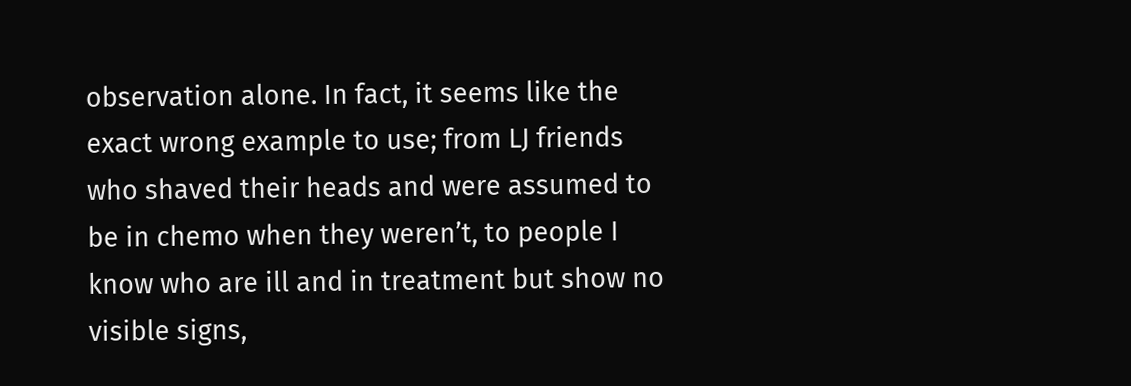observation alone. In fact, it seems like the exact wrong example to use; from LJ friends who shaved their heads and were assumed to be in chemo when they weren’t, to people I know who are ill and in treatment but show no visible signs,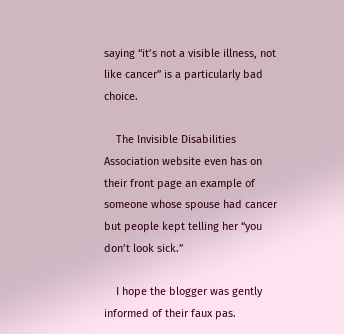saying “it’s not a visible illness, not like cancer” is a particularly bad choice.

    The Invisible Disabilities Association website even has on their front page an example of someone whose spouse had cancer but people kept telling her “you don’t look sick.”

    I hope the blogger was gently informed of their faux pas.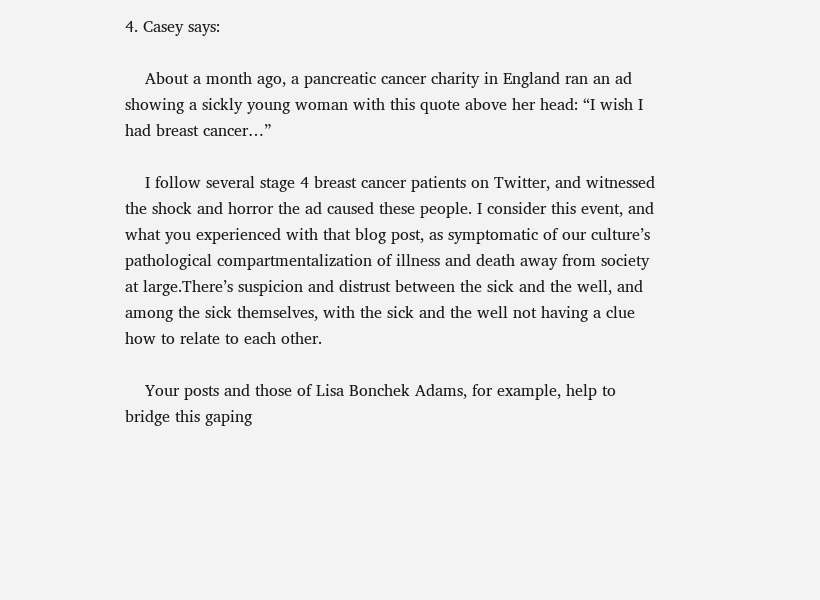4. Casey says:

    About a month ago, a pancreatic cancer charity in England ran an ad showing a sickly young woman with this quote above her head: “I wish I had breast cancer…”

    I follow several stage 4 breast cancer patients on Twitter, and witnessed the shock and horror the ad caused these people. I consider this event, and what you experienced with that blog post, as symptomatic of our culture’s pathological compartmentalization of illness and death away from society at large.There’s suspicion and distrust between the sick and the well, and among the sick themselves, with the sick and the well not having a clue how to relate to each other.

    Your posts and those of Lisa Bonchek Adams, for example, help to bridge this gaping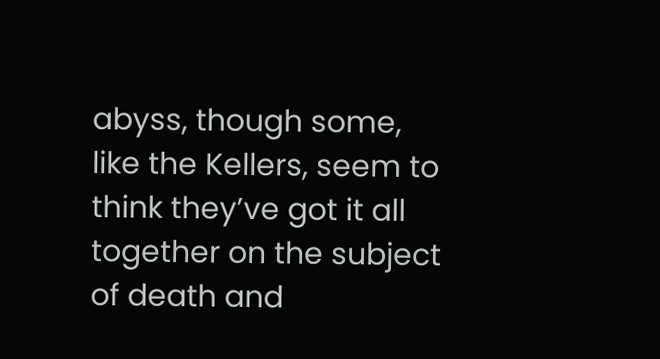abyss, though some, like the Kellers, seem to think they’ve got it all together on the subject of death and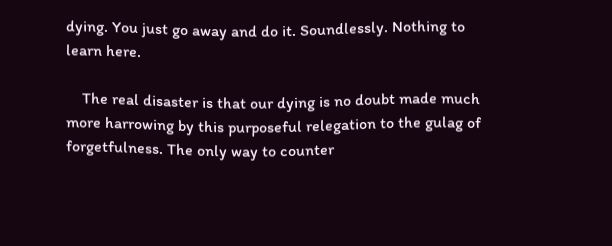dying. You just go away and do it. Soundlessly. Nothing to learn here.

    The real disaster is that our dying is no doubt made much more harrowing by this purposeful relegation to the gulag of forgetfulness. The only way to counter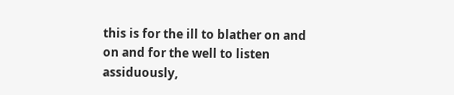this is for the ill to blather on and on and for the well to listen assiduously,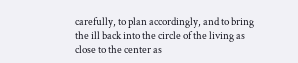carefully, to plan accordingly, and to bring the ill back into the circle of the living as close to the center as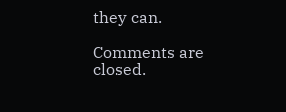they can.

Comments are closed.